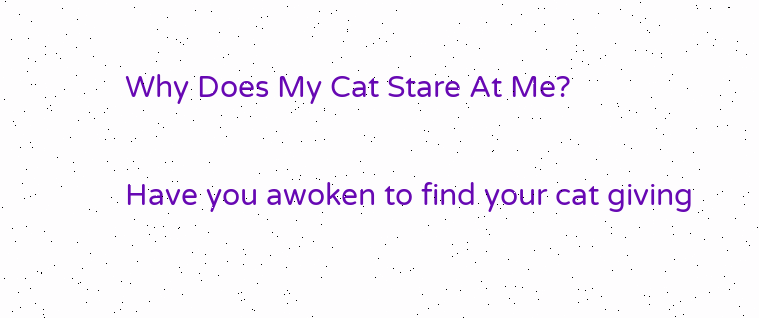Why Does My Cat Stare At Me?

Have you awoken to find your cat giving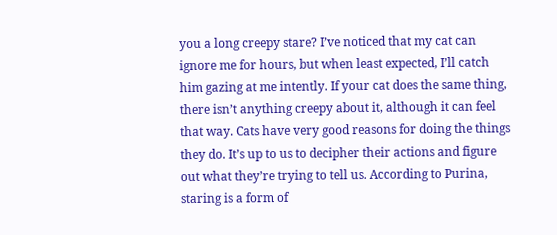you a long creepy stare? I’ve noticed that my cat can ignore me for hours, but when least expected, I’ll catch him gazing at me intently. If your cat does the same thing, there isn’t anything creepy about it, although it can feel that way. Cats have very good reasons for doing the things they do. It’s up to us to decipher their actions and figure out what they’re trying to tell us. According to Purina, staring is a form of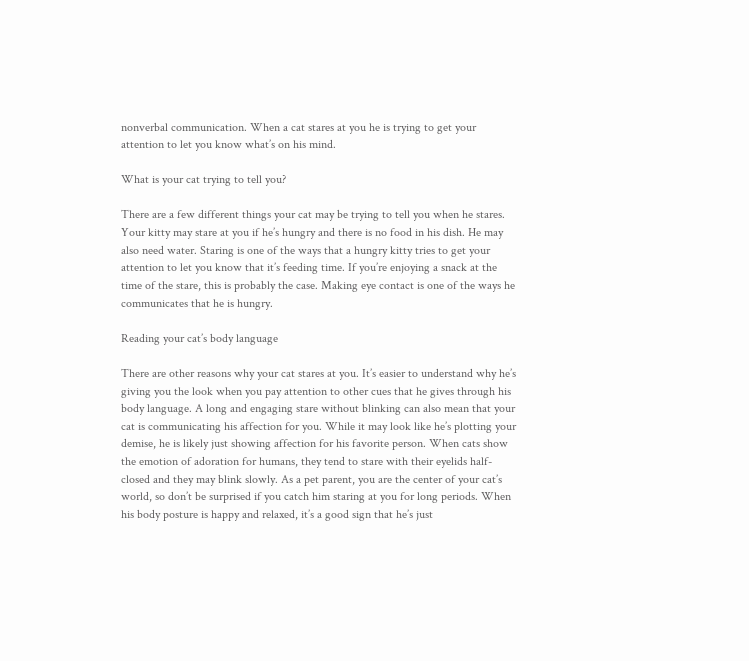nonverbal communication. When a cat stares at you he is trying to get your attention to let you know what’s on his mind.

What is your cat trying to tell you?

There are a few different things your cat may be trying to tell you when he stares. Your kitty may stare at you if he’s hungry and there is no food in his dish. He may also need water. Staring is one of the ways that a hungry kitty tries to get your attention to let you know that it’s feeding time. If you’re enjoying a snack at the time of the stare, this is probably the case. Making eye contact is one of the ways he communicates that he is hungry.

Reading your cat’s body language

There are other reasons why your cat stares at you. It’s easier to understand why he’s giving you the look when you pay attention to other cues that he gives through his body language. A long and engaging stare without blinking can also mean that your cat is communicating his affection for you. While it may look like he’s plotting your demise, he is likely just showing affection for his favorite person. When cats show the emotion of adoration for humans, they tend to stare with their eyelids half-closed and they may blink slowly. As a pet parent, you are the center of your cat’s world, so don’t be surprised if you catch him staring at you for long periods. When his body posture is happy and relaxed, it’s a good sign that he’s just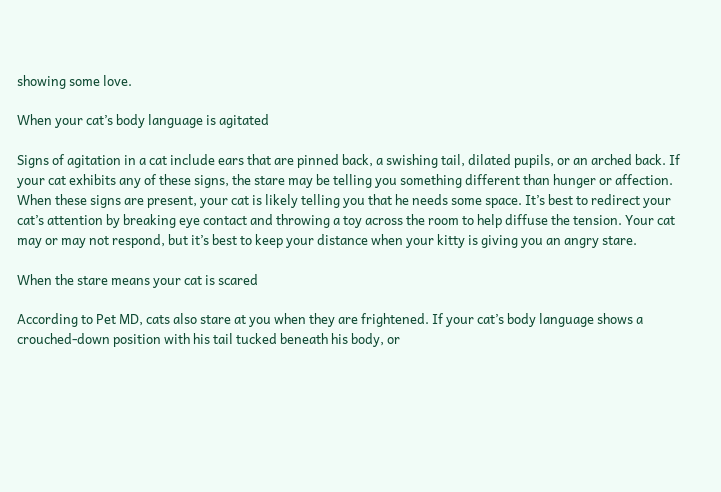showing some love.

When your cat’s body language is agitated

Signs of agitation in a cat include ears that are pinned back, a swishing tail, dilated pupils, or an arched back. If your cat exhibits any of these signs, the stare may be telling you something different than hunger or affection. When these signs are present, your cat is likely telling you that he needs some space. It’s best to redirect your cat’s attention by breaking eye contact and throwing a toy across the room to help diffuse the tension. Your cat may or may not respond, but it’s best to keep your distance when your kitty is giving you an angry stare.

When the stare means your cat is scared

According to Pet MD, cats also stare at you when they are frightened. If your cat’s body language shows a crouched-down position with his tail tucked beneath his body, or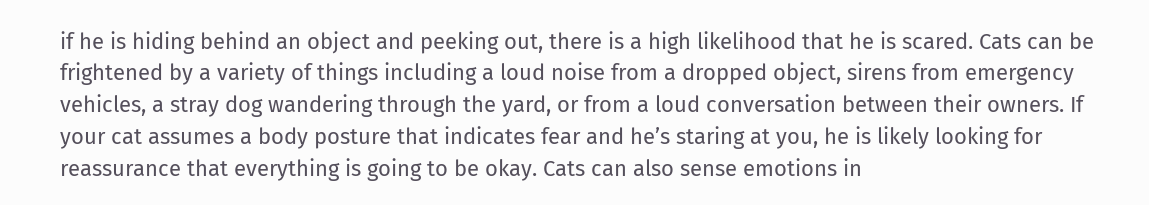if he is hiding behind an object and peeking out, there is a high likelihood that he is scared. Cats can be frightened by a variety of things including a loud noise from a dropped object, sirens from emergency vehicles, a stray dog wandering through the yard, or from a loud conversation between their owners. If your cat assumes a body posture that indicates fear and he’s staring at you, he is likely looking for reassurance that everything is going to be okay. Cats can also sense emotions in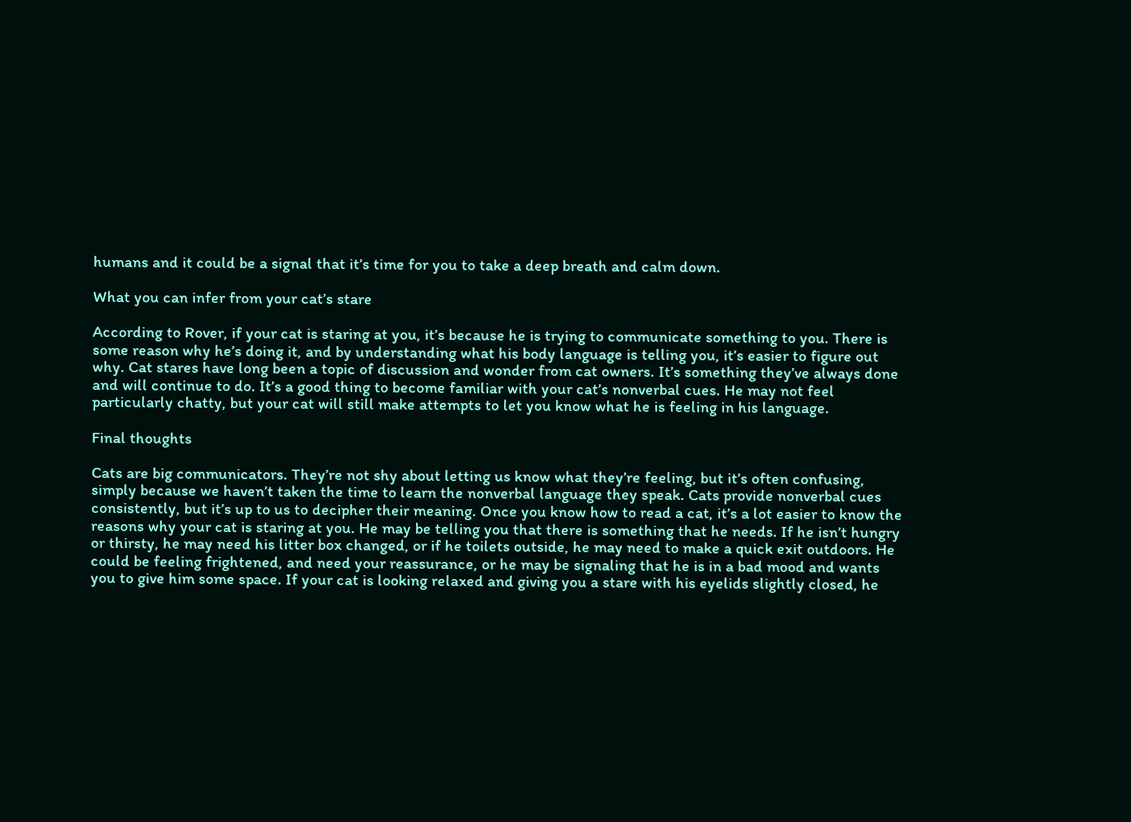humans and it could be a signal that it’s time for you to take a deep breath and calm down.

What you can infer from your cat’s stare

According to Rover, if your cat is staring at you, it’s because he is trying to communicate something to you. There is some reason why he’s doing it, and by understanding what his body language is telling you, it’s easier to figure out why. Cat stares have long been a topic of discussion and wonder from cat owners. It’s something they’ve always done and will continue to do. It’s a good thing to become familiar with your cat’s nonverbal cues. He may not feel particularly chatty, but your cat will still make attempts to let you know what he is feeling in his language.

Final thoughts

Cats are big communicators. They’re not shy about letting us know what they’re feeling, but it’s often confusing, simply because we haven’t taken the time to learn the nonverbal language they speak. Cats provide nonverbal cues consistently, but it’s up to us to decipher their meaning. Once you know how to read a cat, it’s a lot easier to know the reasons why your cat is staring at you. He may be telling you that there is something that he needs. If he isn’t hungry or thirsty, he may need his litter box changed, or if he toilets outside, he may need to make a quick exit outdoors. He could be feeling frightened, and need your reassurance, or he may be signaling that he is in a bad mood and wants you to give him some space. If your cat is looking relaxed and giving you a stare with his eyelids slightly closed, he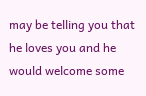may be telling you that he loves you and he would welcome some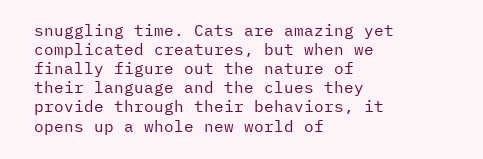snuggling time. Cats are amazing yet complicated creatures, but when we finally figure out the nature of their language and the clues they provide through their behaviors, it opens up a whole new world of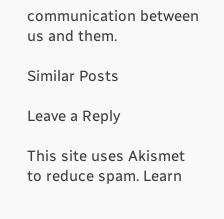communication between us and them.

Similar Posts

Leave a Reply

This site uses Akismet to reduce spam. Learn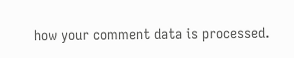how your comment data is processed.